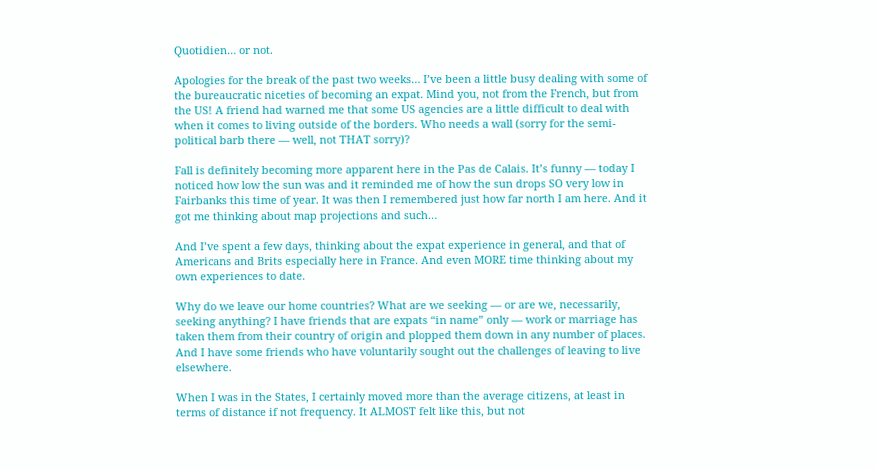Quotidien… or not.

Apologies for the break of the past two weeks… I’ve been a little busy dealing with some of the bureaucratic niceties of becoming an expat. Mind you, not from the French, but from the US! A friend had warned me that some US agencies are a little difficult to deal with when it comes to living outside of the borders. Who needs a wall (sorry for the semi-political barb there — well, not THAT sorry)?

Fall is definitely becoming more apparent here in the Pas de Calais. It’s funny — today I noticed how low the sun was and it reminded me of how the sun drops SO very low in Fairbanks this time of year. It was then I remembered just how far north I am here. And it got me thinking about map projections and such…

And I’ve spent a few days, thinking about the expat experience in general, and that of Americans and Brits especially here in France. And even MORE time thinking about my own experiences to date.

Why do we leave our home countries? What are we seeking — or are we, necessarily, seeking anything? I have friends that are expats “in name” only — work or marriage has taken them from their country of origin and plopped them down in any number of places. And I have some friends who have voluntarily sought out the challenges of leaving to live elsewhere.

When I was in the States, I certainly moved more than the average citizens, at least in terms of distance if not frequency. It ALMOST felt like this, but not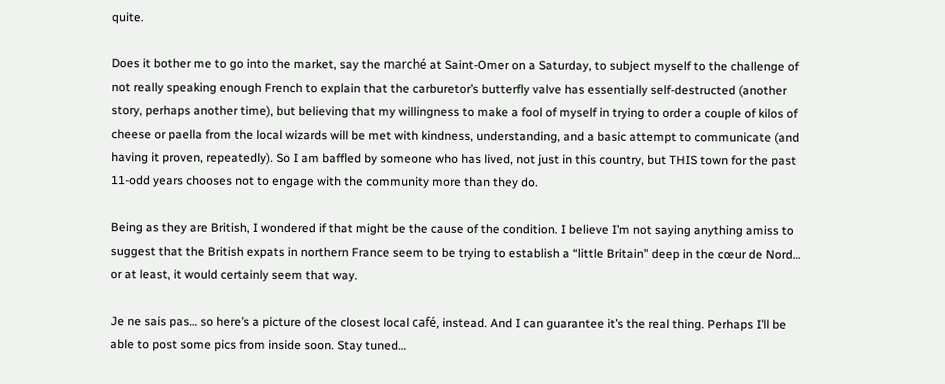quite.

Does it bother me to go into the market, say the marché at Saint-Omer on a Saturday, to subject myself to the challenge of not really speaking enough French to explain that the carburetor’s butterfly valve has essentially self-destructed (another story, perhaps another time), but believing that my willingness to make a fool of myself in trying to order a couple of kilos of cheese or paella from the local wizards will be met with kindness, understanding, and a basic attempt to communicate (and having it proven, repeatedly). So I am baffled by someone who has lived, not just in this country, but THIS town for the past 11-odd years chooses not to engage with the community more than they do.

Being as they are British, I wondered if that might be the cause of the condition. I believe I’m not saying anything amiss to suggest that the British expats in northern France seem to be trying to establish a “little Britain” deep in the cœur de Nord… or at least, it would certainly seem that way.

Je ne sais pas… so here’s a picture of the closest local café, instead. And I can guarantee it’s the real thing. Perhaps I’ll be able to post some pics from inside soon. Stay tuned…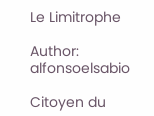Le Limitrophe

Author: alfonsoelsabio

Citoyen du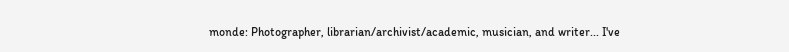monde: Photographer, librarian/archivist/academic, musician, and writer... I've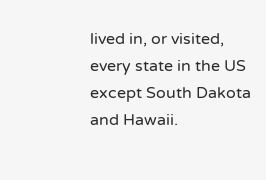lived in, or visited, every state in the US except South Dakota and Hawaii.